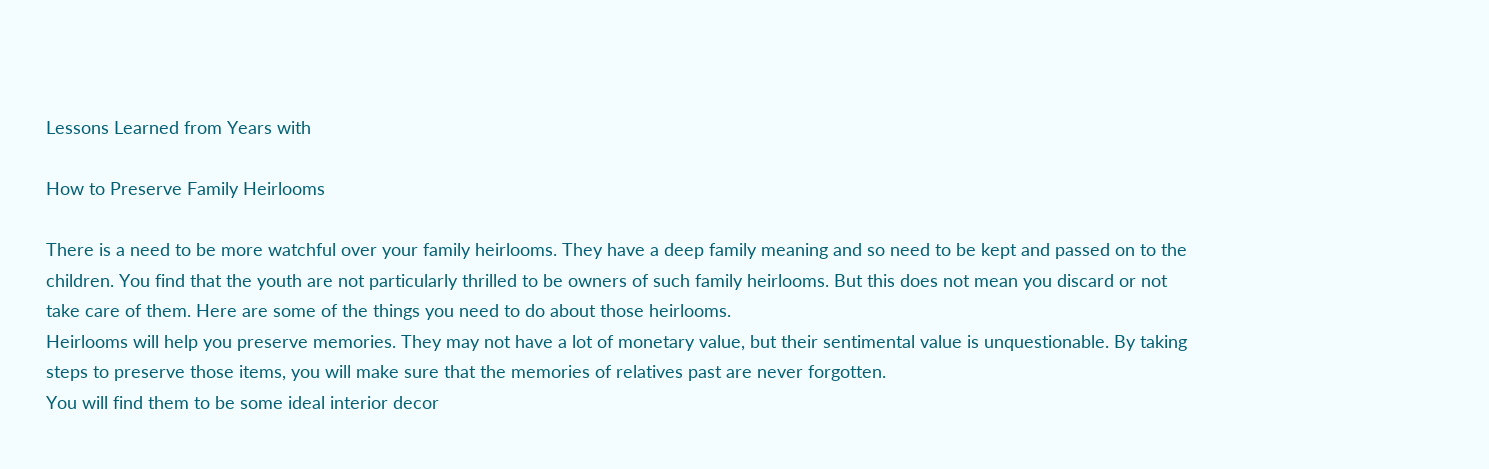Lessons Learned from Years with

How to Preserve Family Heirlooms

There is a need to be more watchful over your family heirlooms. They have a deep family meaning and so need to be kept and passed on to the children. You find that the youth are not particularly thrilled to be owners of such family heirlooms. But this does not mean you discard or not take care of them. Here are some of the things you need to do about those heirlooms.
Heirlooms will help you preserve memories. They may not have a lot of monetary value, but their sentimental value is unquestionable. By taking steps to preserve those items, you will make sure that the memories of relatives past are never forgotten.
You will find them to be some ideal interior decor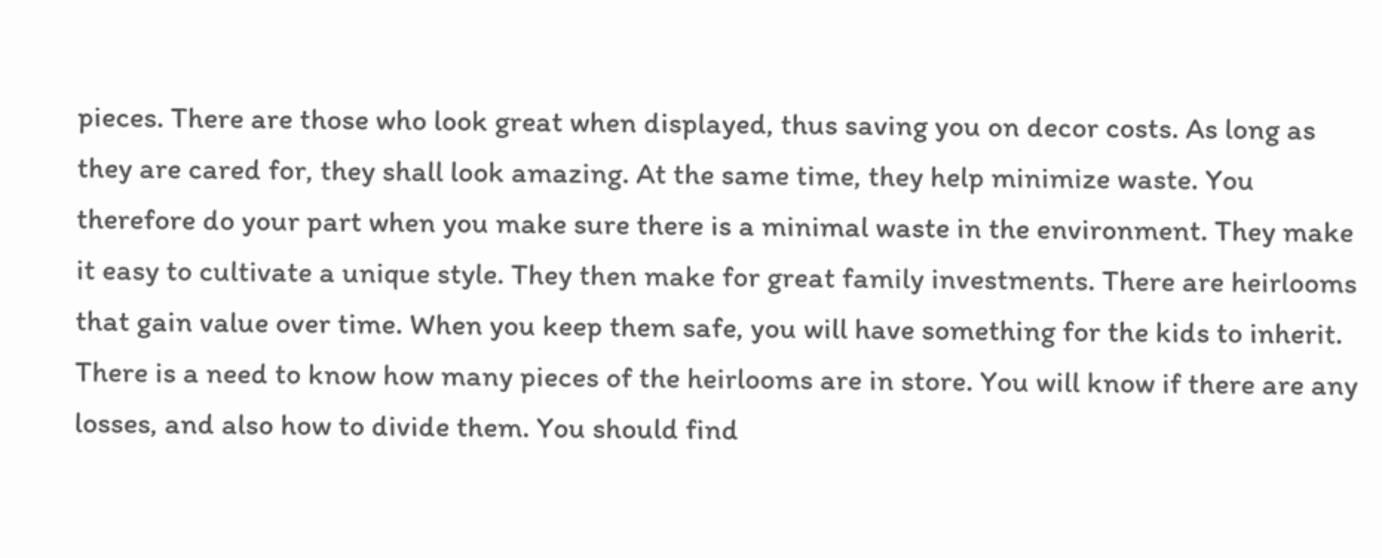pieces. There are those who look great when displayed, thus saving you on decor costs. As long as they are cared for, they shall look amazing. At the same time, they help minimize waste. You therefore do your part when you make sure there is a minimal waste in the environment. They make it easy to cultivate a unique style. They then make for great family investments. There are heirlooms that gain value over time. When you keep them safe, you will have something for the kids to inherit.
There is a need to know how many pieces of the heirlooms are in store. You will know if there are any losses, and also how to divide them. You should find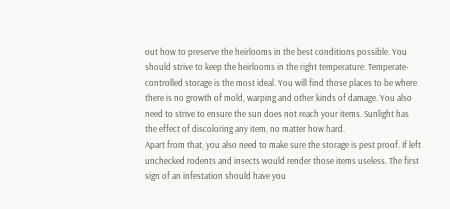out how to preserve the heirlooms in the best conditions possible. You should strive to keep the heirlooms in the right temperature. Temperate-controlled storage is the most ideal. You will find those places to be where there is no growth of mold, warping and other kinds of damage. You also need to strive to ensure the sun does not reach your items. Sunlight has the effect of discoloring any item, no matter how hard.
Apart from that, you also need to make sure the storage is pest proof. If left unchecked rodents and insects would render those items useless. The first sign of an infestation should have you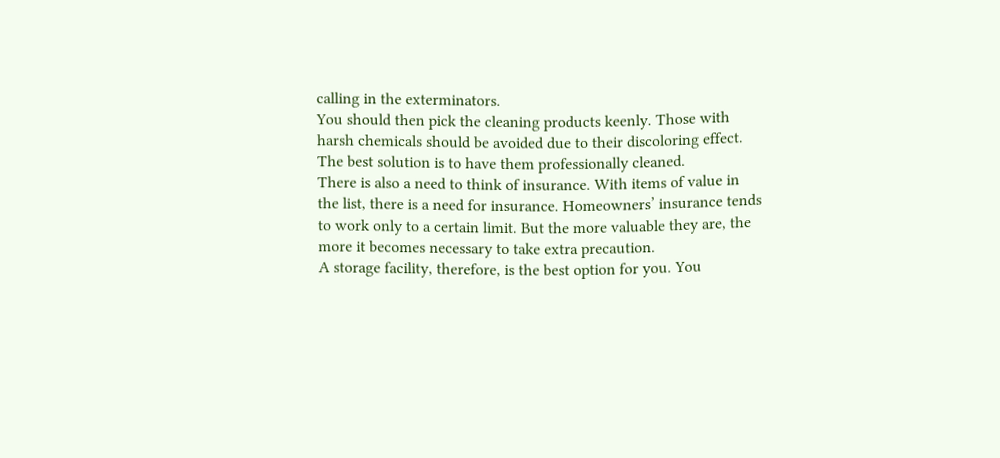calling in the exterminators.
You should then pick the cleaning products keenly. Those with harsh chemicals should be avoided due to their discoloring effect. The best solution is to have them professionally cleaned.
There is also a need to think of insurance. With items of value in the list, there is a need for insurance. Homeowners’ insurance tends to work only to a certain limit. But the more valuable they are, the more it becomes necessary to take extra precaution.
A storage facility, therefore, is the best option for you. You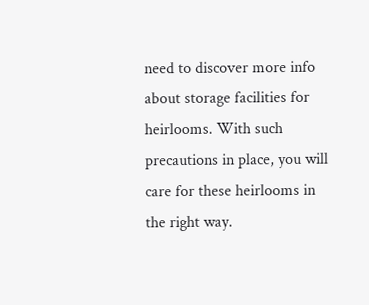need to discover more info about storage facilities for heirlooms. With such precautions in place, you will care for these heirlooms in the right way.